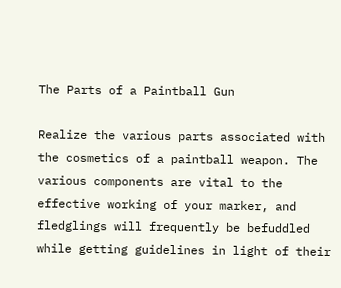The Parts of a Paintball Gun

Realize the various parts associated with the cosmetics of a paintball weapon. The various components are vital to the effective working of your marker, and fledglings will frequently be befuddled while getting guidelines in light of their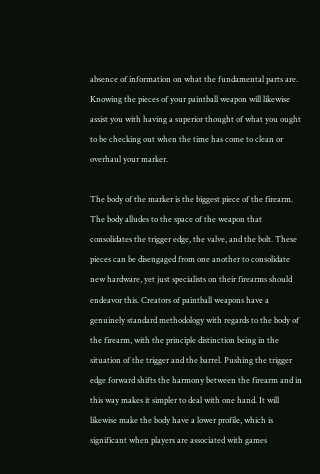absence of information on what the fundamental parts are. Knowing the pieces of your paintball weapon will likewise assist you with having a superior thought of what you ought to be checking out when the time has come to clean or overhaul your marker.

The body of the marker is the biggest piece of the firearm. The body alludes to the space of the weapon that consolidates the trigger edge, the valve, and the bolt. These pieces can be disengaged from one another to consolidate new hardware, yet just specialists on their firearms should endeavor this. Creators of paintball weapons have a genuinely standard methodology with regards to the body of the firearm, with the principle distinction being in the situation of the trigger and the barrel. Pushing the trigger edge forward shifts the harmony between the firearm and in this way makes it simpler to deal with one hand. It will likewise make the body have a lower profile, which is significant when players are associated with games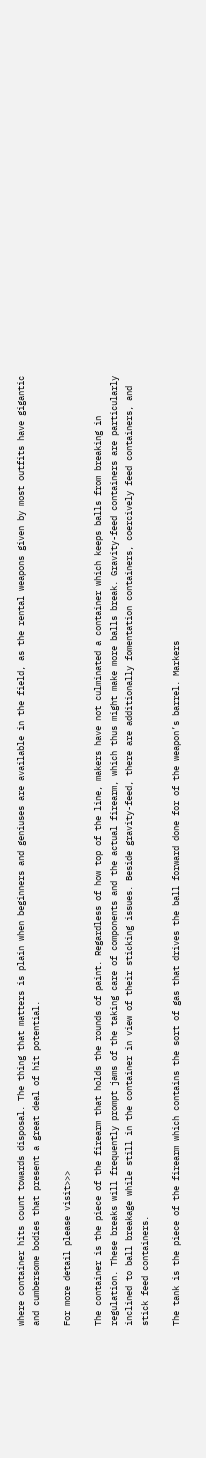where container hits count towards disposal. The thing that matters is plain when beginners and geniuses are available in the field, as the rental weapons given by most outfits have gigantic and cumbersome bodies that present a great deal of hit potential.

For more detail please visit>>>

The container is the piece of the firearm that holds the rounds of paint. Regardless of how top of the line, makers have not culminated a container which keeps balls from breaking in regulation. These breaks will frequently prompt jams of the taking care of components and the actual firearm, which thus might make more balls break. Gravity-feed containers are particularly inclined to ball breakage while still in the container in view of their sticking issues. Beside gravity-feed, there are additionally fomentation containers, coercively feed containers, and stick feed containers.

The tank is the piece of the firearm which contains the sort of gas that drives the ball forward done for of the weapon’s barrel. Markers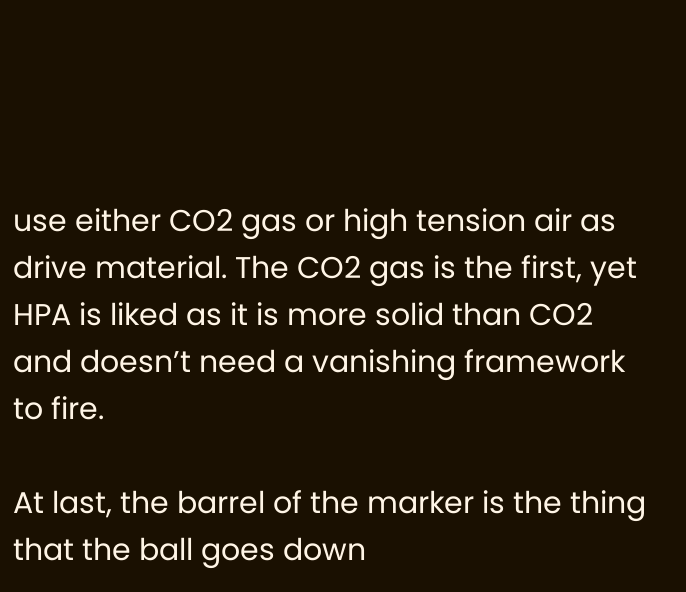use either CO2 gas or high tension air as drive material. The CO2 gas is the first, yet HPA is liked as it is more solid than CO2 and doesn’t need a vanishing framework to fire.

At last, the barrel of the marker is the thing that the ball goes down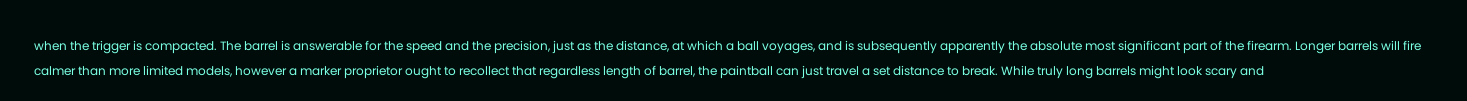when the trigger is compacted. The barrel is answerable for the speed and the precision, just as the distance, at which a ball voyages, and is subsequently apparently the absolute most significant part of the firearm. Longer barrels will fire calmer than more limited models, however a marker proprietor ought to recollect that regardless length of barrel, the paintball can just travel a set distance to break. While truly long barrels might look scary and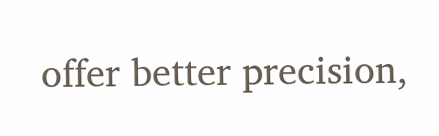offer better precision,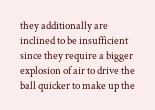they additionally are inclined to be insufficient since they require a bigger explosion of air to drive the ball quicker to make up the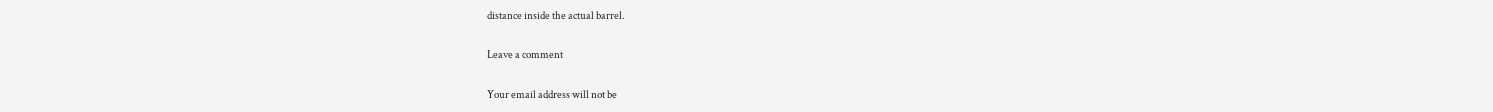distance inside the actual barrel.

Leave a comment

Your email address will not be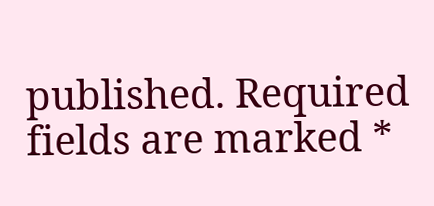published. Required fields are marked *